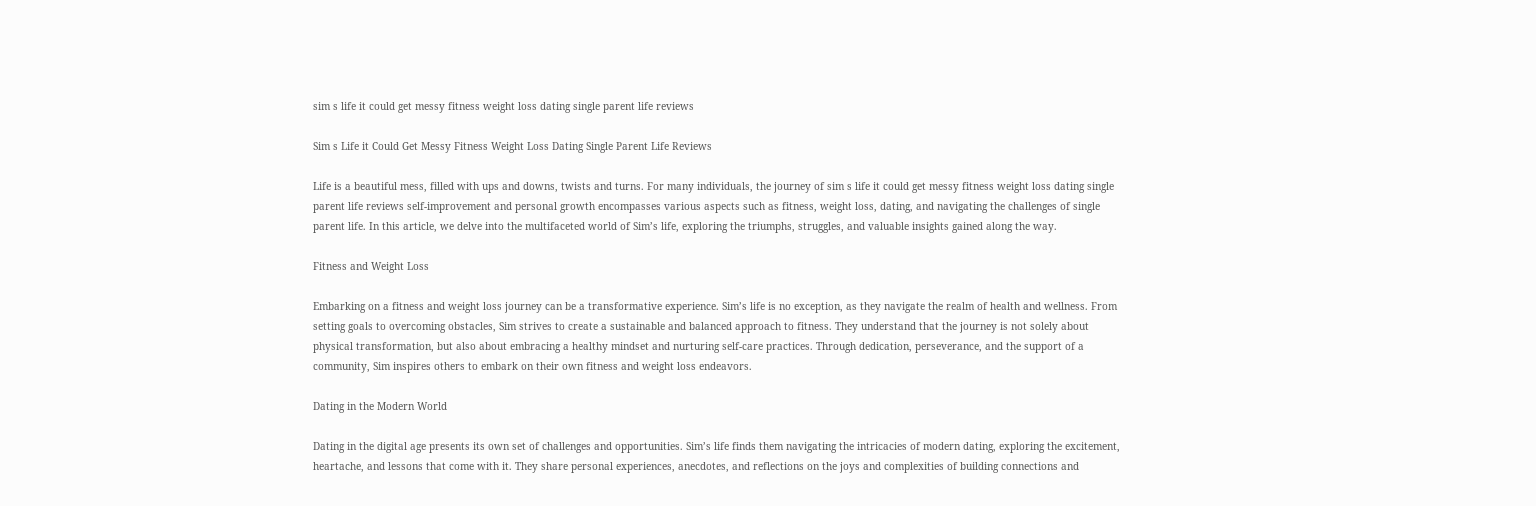sim s life it could get messy fitness weight loss dating single parent life reviews

Sim s Life it Could Get Messy Fitness Weight Loss Dating Single Parent Life Reviews

Life is a beautiful mess, filled with ups and downs, twists and turns. For many individuals, the journey of sim s life it could get messy fitness weight loss dating single parent life reviews self-improvement and personal growth encompasses various aspects such as fitness, weight loss, dating, and navigating the challenges of single parent life. In this article, we delve into the multifaceted world of Sim’s life, exploring the triumphs, struggles, and valuable insights gained along the way.

Fitness and Weight Loss

Embarking on a fitness and weight loss journey can be a transformative experience. Sim’s life is no exception, as they navigate the realm of health and wellness. From setting goals to overcoming obstacles, Sim strives to create a sustainable and balanced approach to fitness. They understand that the journey is not solely about physical transformation, but also about embracing a healthy mindset and nurturing self-care practices. Through dedication, perseverance, and the support of a community, Sim inspires others to embark on their own fitness and weight loss endeavors.

Dating in the Modern World

Dating in the digital age presents its own set of challenges and opportunities. Sim’s life finds them navigating the intricacies of modern dating, exploring the excitement, heartache, and lessons that come with it. They share personal experiences, anecdotes, and reflections on the joys and complexities of building connections and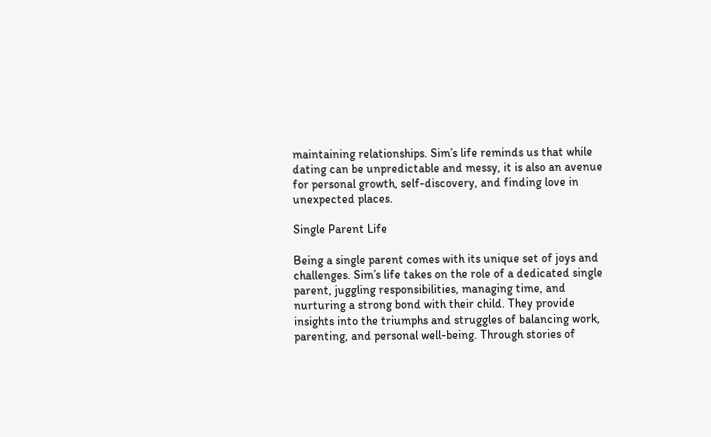maintaining relationships. Sim’s life reminds us that while dating can be unpredictable and messy, it is also an avenue for personal growth, self-discovery, and finding love in unexpected places.

Single Parent Life

Being a single parent comes with its unique set of joys and challenges. Sim’s life takes on the role of a dedicated single parent, juggling responsibilities, managing time, and nurturing a strong bond with their child. They provide insights into the triumphs and struggles of balancing work, parenting, and personal well-being. Through stories of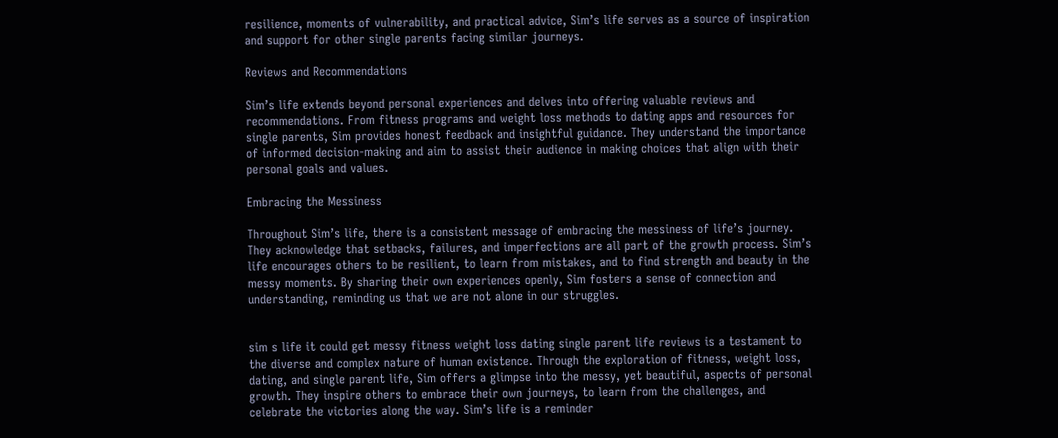resilience, moments of vulnerability, and practical advice, Sim’s life serves as a source of inspiration and support for other single parents facing similar journeys.

Reviews and Recommendations

Sim’s life extends beyond personal experiences and delves into offering valuable reviews and recommendations. From fitness programs and weight loss methods to dating apps and resources for single parents, Sim provides honest feedback and insightful guidance. They understand the importance of informed decision-making and aim to assist their audience in making choices that align with their personal goals and values.

Embracing the Messiness

Throughout Sim’s life, there is a consistent message of embracing the messiness of life’s journey. They acknowledge that setbacks, failures, and imperfections are all part of the growth process. Sim’s life encourages others to be resilient, to learn from mistakes, and to find strength and beauty in the messy moments. By sharing their own experiences openly, Sim fosters a sense of connection and understanding, reminding us that we are not alone in our struggles.


sim s life it could get messy fitness weight loss dating single parent life reviews is a testament to the diverse and complex nature of human existence. Through the exploration of fitness, weight loss, dating, and single parent life, Sim offers a glimpse into the messy, yet beautiful, aspects of personal growth. They inspire others to embrace their own journeys, to learn from the challenges, and celebrate the victories along the way. Sim’s life is a reminder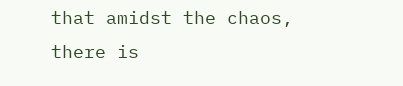that amidst the chaos, there is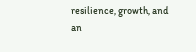resilience, growth, and an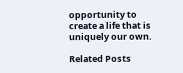opportunity to create a life that is uniquely our own.

Related Posts